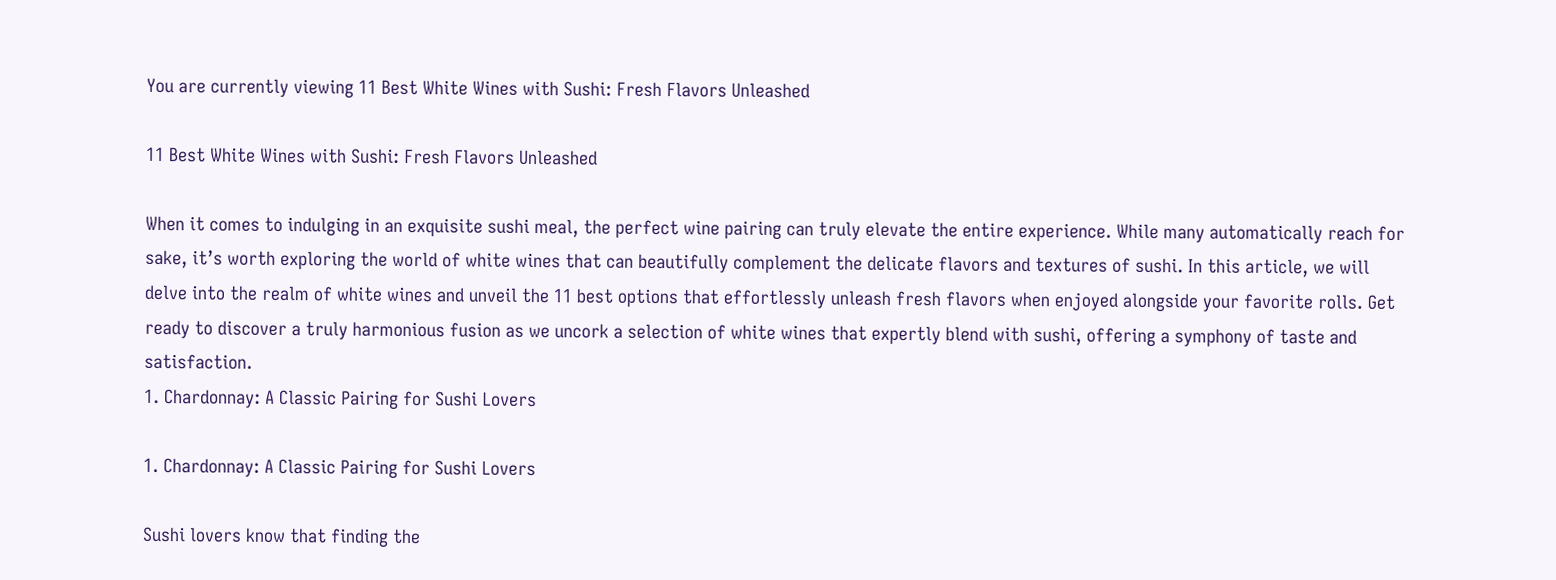You are currently viewing 11 Best White Wines with Sushi: Fresh Flavors Unleashed

11 Best White Wines with Sushi: Fresh Flavors Unleashed

When it comes to indulging in an exquisite sushi meal, the perfect wine pairing can truly elevate the entire experience. While many automatically reach for sake, it’s worth exploring the world of white wines that can beautifully complement the delicate flavors and textures of sushi. In this article, we will delve into the realm of white wines and unveil the 11 best options that effortlessly unleash fresh flavors when enjoyed alongside your favorite rolls. Get ready to discover a truly harmonious fusion as we uncork a selection of white wines that expertly blend with sushi, offering a symphony of taste and satisfaction.
1. Chardonnay: A Classic Pairing for Sushi Lovers

1. Chardonnay: A Classic Pairing for Sushi Lovers

Sushi lovers know that finding the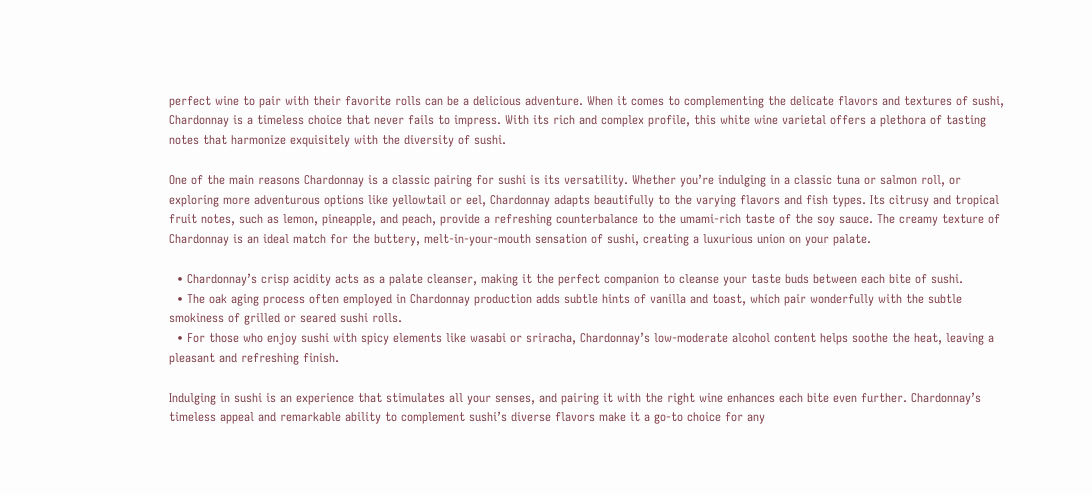perfect wine to pair with their favorite rolls can be a delicious adventure. When it comes to complementing the delicate flavors and textures of sushi, Chardonnay is a timeless choice that never fails to impress. With its rich and complex profile, this white wine varietal offers a plethora of tasting notes that harmonize exquisitely with the diversity of sushi.

One of the main reasons Chardonnay is a classic pairing for sushi is its versatility. Whether you’re indulging in a classic tuna or salmon roll, or exploring more adventurous options like yellowtail or eel, Chardonnay adapts beautifully to the varying flavors and fish types. Its citrusy and tropical fruit notes, such as lemon, pineapple, and peach, provide a refreshing counterbalance to the umami-rich taste of the soy sauce. The creamy texture of Chardonnay is an ideal match for the buttery, melt-in-your-mouth sensation of sushi, creating a luxurious union on your palate.

  • Chardonnay’s crisp acidity acts as a palate cleanser, making it the perfect companion to cleanse your taste buds between each bite of sushi.
  • The oak aging process often employed in Chardonnay production adds subtle hints of vanilla and toast, which pair wonderfully with the subtle smokiness of grilled or seared sushi rolls.
  • For those who enjoy sushi with spicy elements like wasabi or sriracha, Chardonnay’s low-moderate alcohol content helps soothe the heat, leaving a pleasant and refreshing finish.

Indulging in sushi is an experience that stimulates all your senses, and pairing it with the right wine enhances each bite even further. Chardonnay’s timeless appeal and remarkable ability to complement sushi’s diverse flavors make it a go-to choice for any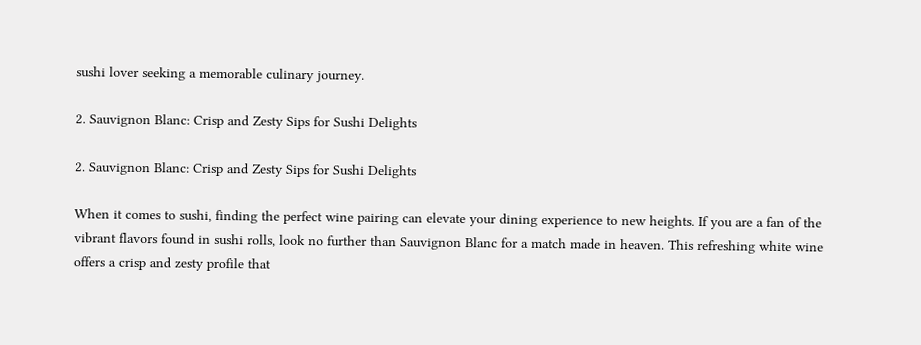sushi lover seeking a memorable culinary journey.

2. Sauvignon Blanc: Crisp and Zesty Sips for Sushi Delights

2. Sauvignon Blanc: Crisp and Zesty Sips for Sushi Delights

When it comes to sushi, finding the perfect wine pairing can elevate your dining experience to new heights. If you are a fan of the vibrant flavors found in sushi rolls, look no further than Sauvignon Blanc for a match made in heaven. This refreshing white wine offers a crisp and zesty profile that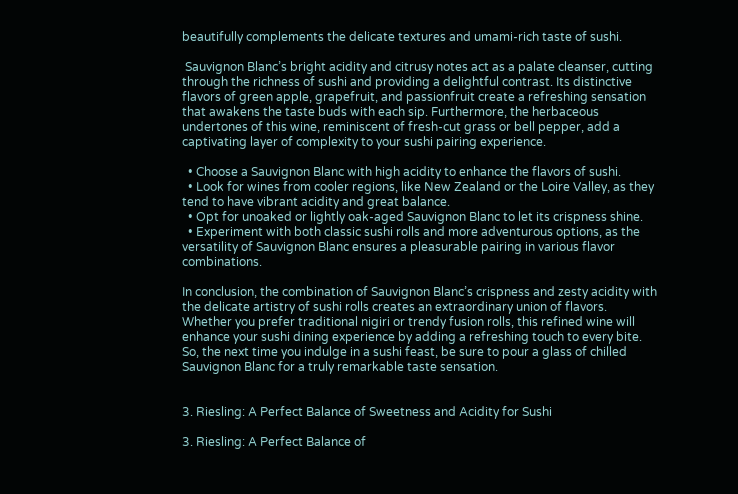beautifully complements the delicate textures and umami-rich taste of sushi.

 Sauvignon Blanc’s bright acidity and citrusy notes act as a palate cleanser, cutting through the richness of sushi and providing a delightful contrast. Its distinctive flavors of green apple, grapefruit, and passionfruit create a refreshing sensation that awakens the taste buds with each sip. Furthermore, the herbaceous undertones of this wine, reminiscent of fresh-cut grass or bell pepper, add a captivating layer of complexity to your sushi pairing experience.

  • Choose a Sauvignon Blanc with high acidity to enhance the flavors of sushi.
  • Look for wines from cooler regions, like New Zealand or the Loire Valley, as they tend to have vibrant acidity and great balance.
  • Opt for unoaked or lightly oak-aged Sauvignon Blanc to let its crispness shine.
  • Experiment with both classic sushi rolls and more adventurous options, as the versatility of Sauvignon Blanc ensures a pleasurable pairing in various flavor combinations.

In conclusion, the combination of Sauvignon Blanc’s crispness and zesty acidity with the delicate artistry of sushi rolls creates an extraordinary union of flavors. Whether you prefer traditional nigiri or trendy fusion rolls, this refined wine will enhance your sushi dining experience by adding a refreshing touch to every bite. So, the next time you indulge in a sushi feast, be sure to pour a glass of chilled Sauvignon Blanc for a truly remarkable taste sensation.


3. Riesling: A Perfect Balance of Sweetness and Acidity for Sushi

3. Riesling: A Perfect Balance of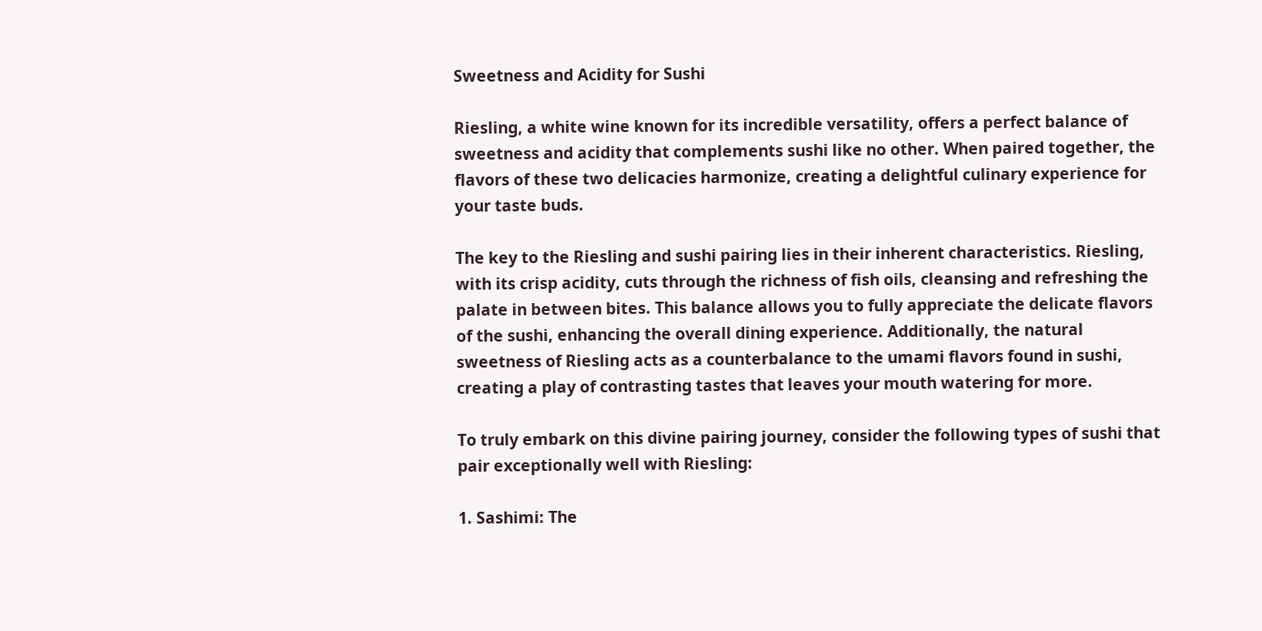Sweetness and Acidity for Sushi

Riesling, a white wine known for its incredible versatility, offers a perfect balance of sweetness and acidity that complements sushi like no other. When paired together, the flavors of these two delicacies harmonize, creating a delightful culinary experience for your taste buds.

The key to the Riesling and sushi pairing lies in their inherent characteristics. Riesling, with its crisp acidity, cuts through the richness of fish oils, cleansing and refreshing the palate in between bites. This balance allows you to fully appreciate the delicate flavors of the sushi, enhancing the overall dining experience. Additionally, the natural sweetness of Riesling acts as a counterbalance to the umami flavors found in sushi, creating a play of contrasting tastes that leaves your mouth watering for more.

To truly embark on this divine pairing journey, consider the following types of sushi that pair exceptionally well with Riesling:

1. Sashimi: The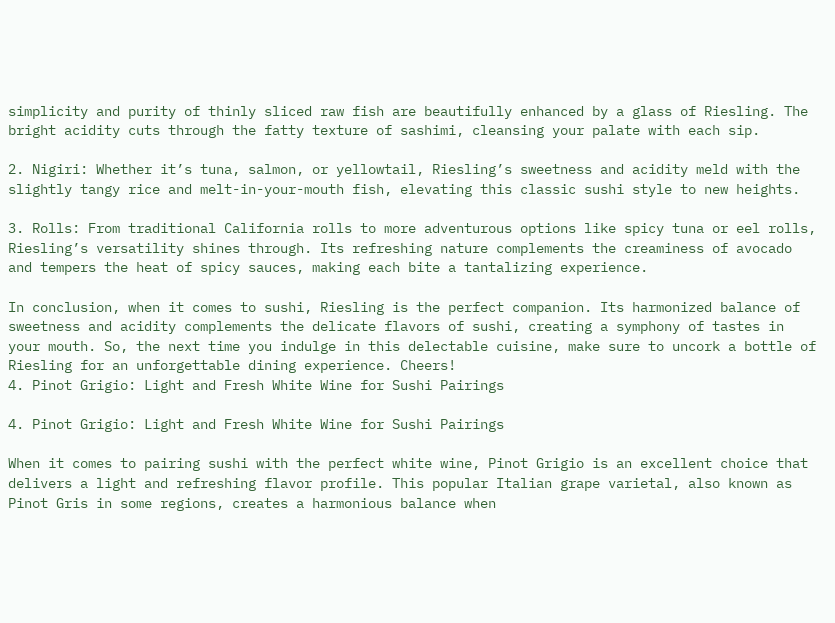simplicity and purity of thinly sliced raw fish are beautifully enhanced by a glass of Riesling. The bright acidity cuts through the fatty texture of sashimi, cleansing your palate with each sip.

2. Nigiri: Whether it’s tuna, salmon, or yellowtail, Riesling’s sweetness and acidity meld with the slightly tangy rice and melt-in-your-mouth fish, elevating this classic sushi style to new heights.

3. Rolls: From traditional California rolls to more adventurous options like spicy tuna or eel rolls, Riesling’s versatility shines through. Its refreshing nature complements the creaminess of avocado and tempers the heat of spicy sauces, making each bite a tantalizing experience.

In conclusion, when it comes to sushi, Riesling is the perfect companion. Its harmonized balance of sweetness and acidity complements the delicate flavors of sushi, creating a symphony of tastes in your mouth. So, the next time you indulge in this delectable cuisine, make sure to uncork a bottle of Riesling for an unforgettable dining experience. Cheers!
4. Pinot Grigio: Light and Fresh White Wine for Sushi Pairings

4. Pinot Grigio: Light and Fresh White Wine for Sushi Pairings

When it comes to pairing sushi with the perfect white wine, Pinot Grigio is an excellent choice that delivers a light and refreshing flavor profile. This popular Italian grape varietal, also known as Pinot Gris in some regions, creates a harmonious balance when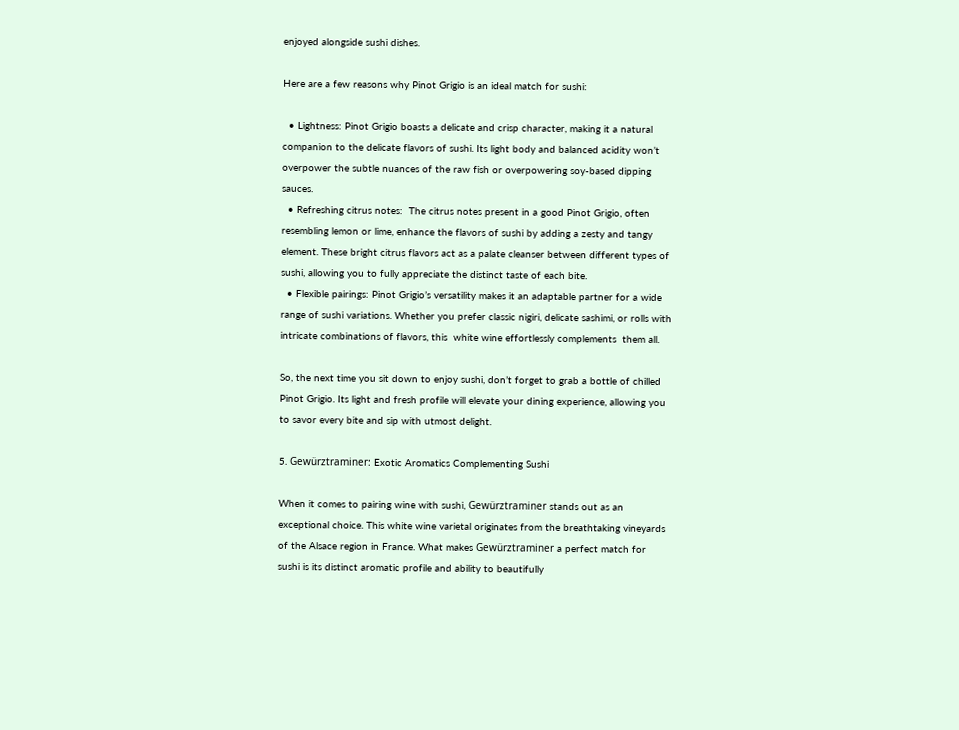enjoyed alongside sushi dishes.

Here are a few reasons why Pinot Grigio is an ideal match for sushi:

  • Lightness: Pinot Grigio boasts a delicate and crisp character, making it a natural companion to the delicate flavors of sushi. Its light body and balanced acidity won’t overpower the subtle nuances of the raw fish or overpowering soy-based dipping sauces.
  • Refreshing citrus notes:  The citrus notes present in a good Pinot Grigio, often resembling lemon or lime, enhance the flavors of sushi by adding a zesty and tangy element. These bright citrus flavors act as a palate cleanser between different types of sushi, allowing you to fully appreciate the distinct taste of each bite.
  • Flexible pairings: Pinot Grigio’s versatility makes it an adaptable partner for a wide range of sushi variations. Whether you prefer classic nigiri, delicate sashimi, or rolls with intricate combinations of flavors, this  white wine effortlessly complements  them all.

So, the next time you sit down to enjoy sushi, don’t forget to grab a bottle of chilled Pinot Grigio. Its light and fresh profile will elevate your dining experience, allowing you to savor every bite and sip with utmost delight.

5. Gewürztraminer: Exotic Aromatics Complementing Sushi

When it comes to pairing wine with sushi, Gewürztraminer stands out as an exceptional choice. This white wine varietal originates from the breathtaking vineyards of the Alsace region in France. What makes Gewürztraminer a perfect match for sushi is its distinct aromatic profile and ability to beautifully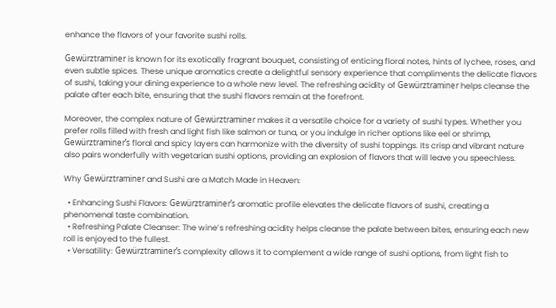enhance the flavors of your favorite sushi rolls.

Gewürztraminer is known for its exotically fragrant bouquet, consisting of enticing floral notes, hints of lychee, roses, and even subtle spices. These unique aromatics create a delightful sensory experience that compliments the delicate flavors of sushi, taking your dining experience to a whole new level. The refreshing acidity of Gewürztraminer helps cleanse the palate after each bite, ensuring that the sushi flavors remain at the forefront.

Moreover, the complex nature of Gewürztraminer makes it a versatile choice for a variety of sushi types. Whether you prefer rolls filled with fresh and light fish like salmon or tuna, or you indulge in richer options like eel or shrimp, Gewürztraminer’s floral and spicy layers can harmonize with the diversity of sushi toppings. Its crisp and vibrant nature also pairs wonderfully with vegetarian sushi options, providing an explosion of flavors that will leave you speechless.

Why Gewürztraminer and Sushi are a Match Made in Heaven:

  • Enhancing Sushi Flavors: Gewürztraminer’s aromatic profile elevates the delicate flavors of sushi, creating a phenomenal taste combination.
  • Refreshing Palate Cleanser: The wine’s refreshing acidity helps cleanse the palate between bites, ensuring each new roll is enjoyed to the fullest.
  • Versatility: Gewürztraminer’s complexity allows it to complement a wide range of sushi options, from light fish to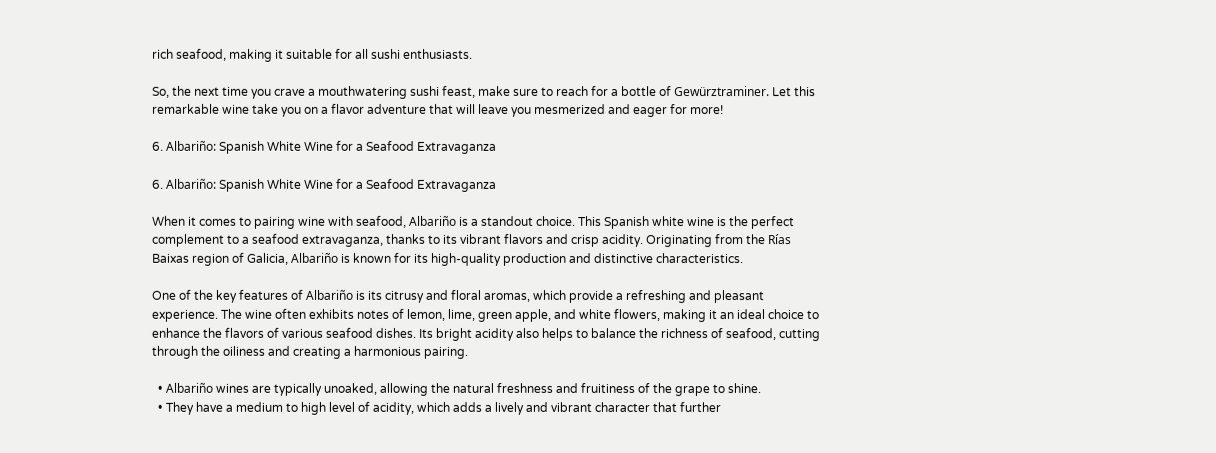rich seafood, making it suitable for all sushi enthusiasts.

So, the next time you crave a mouthwatering sushi feast, make sure to reach for a bottle of Gewürztraminer. Let this remarkable wine take you on a flavor adventure that will leave you mesmerized and eager for more!

6. Albariño: Spanish White Wine for a Seafood Extravaganza

6. Albariño: Spanish White Wine for a Seafood Extravaganza

When it comes to pairing wine with seafood, Albariño is a standout choice. This Spanish white wine is the perfect complement to a seafood extravaganza, thanks to its vibrant flavors and crisp acidity. Originating from the Rías Baixas region of Galicia, Albariño is known for its high-quality production and distinctive characteristics.

One of the key features of Albariño is its citrusy and floral aromas, which provide a refreshing and pleasant experience. The wine often exhibits notes of lemon, lime, green apple, and white flowers, making it an ideal choice to enhance the flavors of various seafood dishes. Its bright acidity also helps to balance the richness of seafood, cutting through the oiliness and creating a harmonious pairing.

  • Albariño wines are typically unoaked, allowing the natural freshness and fruitiness of the grape to shine.
  • They have a medium to high level of acidity, which adds a lively and vibrant character that further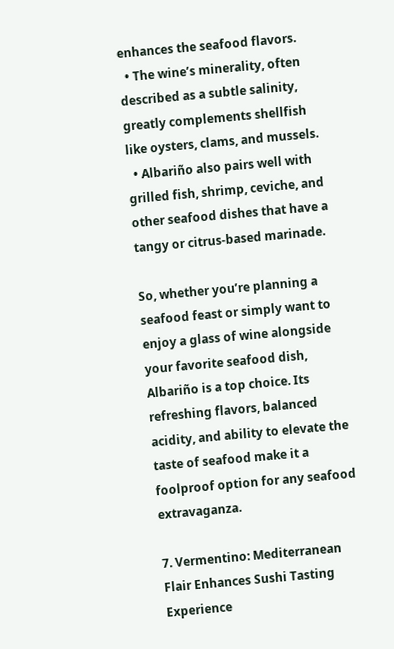enhances the seafood flavors.
  • The wine’s minerality, often described as a subtle salinity, greatly complements shellfish like oysters, clams, and mussels.
  • Albariño also pairs well with grilled fish, shrimp, ceviche, and other seafood dishes that have a tangy or citrus-based marinade.

So, whether you’re planning a seafood feast or simply want to enjoy a glass of wine alongside your favorite seafood dish, Albariño is a top choice. Its refreshing flavors, balanced acidity, and ability to elevate the taste of seafood make it a foolproof option for any seafood extravaganza.

7. Vermentino: Mediterranean Flair Enhances Sushi Tasting Experience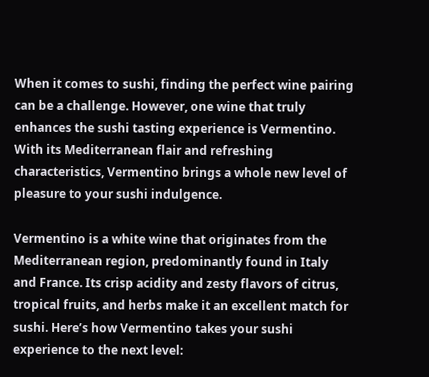When it comes to sushi, finding the perfect wine pairing can be a challenge. However, one wine that truly enhances the sushi tasting experience is Vermentino. With its Mediterranean flair and refreshing characteristics, Vermentino brings a whole new level of pleasure to your sushi indulgence.

Vermentino is a white wine that originates from the Mediterranean region, predominantly found in Italy and France. Its crisp acidity and zesty flavors of citrus, tropical fruits, and herbs make it an excellent match for sushi. Here’s how Vermentino takes your sushi experience to the next level: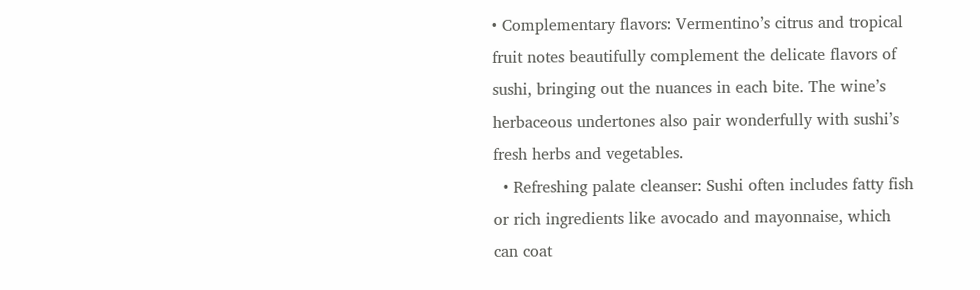• Complementary flavors: Vermentino’s citrus and tropical fruit notes beautifully complement the delicate flavors of sushi, bringing out the nuances in each bite. The wine’s herbaceous undertones also pair wonderfully with sushi’s fresh herbs and vegetables.
  • Refreshing palate cleanser: Sushi often includes fatty fish or rich ingredients like avocado and mayonnaise, which can coat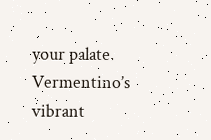your palate. Vermentino’s vibrant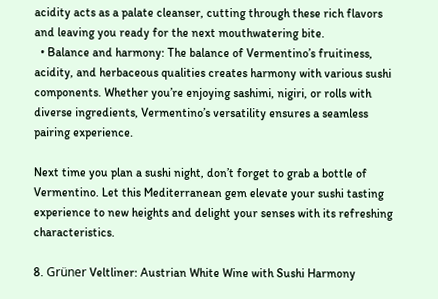acidity acts as a palate cleanser, cutting through these rich flavors and leaving you ready for the next mouthwatering bite.
  • Balance and harmony: The balance of Vermentino’s fruitiness, acidity, and herbaceous qualities creates harmony with various sushi components. Whether you’re enjoying sashimi, nigiri, or rolls with diverse ingredients, Vermentino’s versatility ensures a seamless pairing experience.

Next time you plan a sushi night, don’t forget to grab a bottle of Vermentino. Let this Mediterranean gem elevate your sushi tasting experience to new heights and delight your senses with its refreshing characteristics.

8. Grüner Veltliner: Austrian White Wine with Sushi Harmony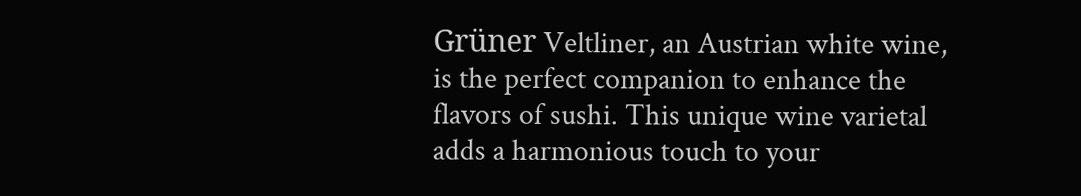Grüner Veltliner, an Austrian white wine, is the perfect companion to enhance the flavors of sushi. This unique wine varietal adds a harmonious touch to your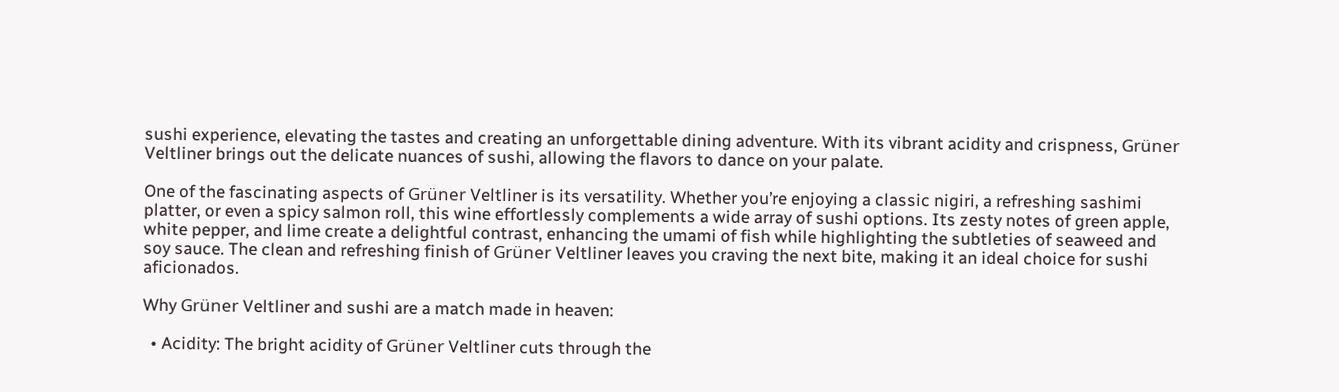sushi experience, elevating the tastes and creating an unforgettable dining adventure. With its vibrant acidity and crispness, Grüner Veltliner brings out the delicate nuances of sushi, allowing the flavors to dance on your palate.

One of the fascinating aspects of Grüner Veltliner is its versatility. Whether you’re enjoying a classic nigiri, a refreshing sashimi platter, or even a spicy salmon roll, this wine effortlessly complements a wide array of sushi options. Its zesty notes of green apple, white pepper, and lime create a delightful contrast, enhancing the umami of fish while highlighting the subtleties of seaweed and soy sauce. The clean and refreshing finish of Grüner Veltliner leaves you craving the next bite, making it an ideal choice for sushi aficionados.

Why Grüner Veltliner and sushi are a match made in heaven:

  • Acidity: The bright acidity of Grüner Veltliner cuts through the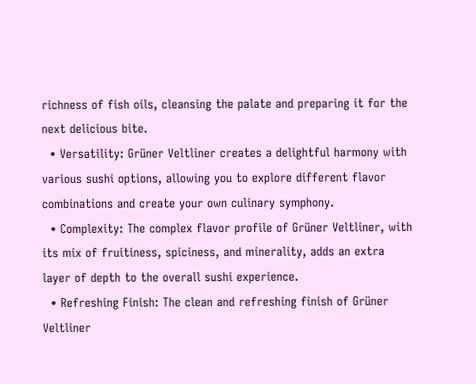richness of fish oils, cleansing the palate and preparing it for the next delicious bite.
  • Versatility: Grüner Veltliner creates a delightful harmony with various sushi options, allowing you to explore different flavor combinations and create your own culinary symphony.
  • Complexity: The complex flavor profile of Grüner Veltliner, with its mix of fruitiness, spiciness, and minerality, adds an extra layer of depth to the overall sushi experience.
  • Refreshing Finish: The clean and refreshing finish of Grüner Veltliner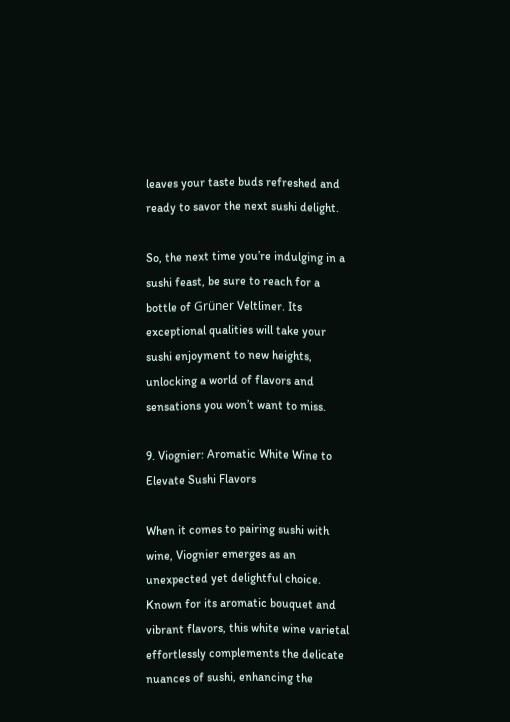leaves your taste buds refreshed and ready to savor the next sushi delight.

So, the next time you’re indulging in a sushi feast, be sure to reach for a bottle of Grüner Veltliner. Its exceptional qualities will take your sushi enjoyment to new heights, unlocking a world of flavors and sensations you won’t want to miss.

9. Viognier: Aromatic White Wine to Elevate Sushi Flavors

When it comes to pairing sushi with wine, Viognier emerges as an unexpected yet delightful choice. Known for its aromatic bouquet and vibrant flavors, this white wine varietal effortlessly complements the delicate nuances of sushi, enhancing the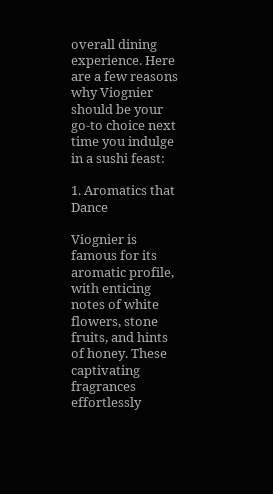overall dining experience. Here are a few reasons why Viognier should be your go-to choice next time you indulge in a sushi feast:

1. Aromatics that Dance

Viognier is famous for its aromatic profile, with enticing notes of white flowers, stone fruits, and hints of honey. These captivating fragrances effortlessly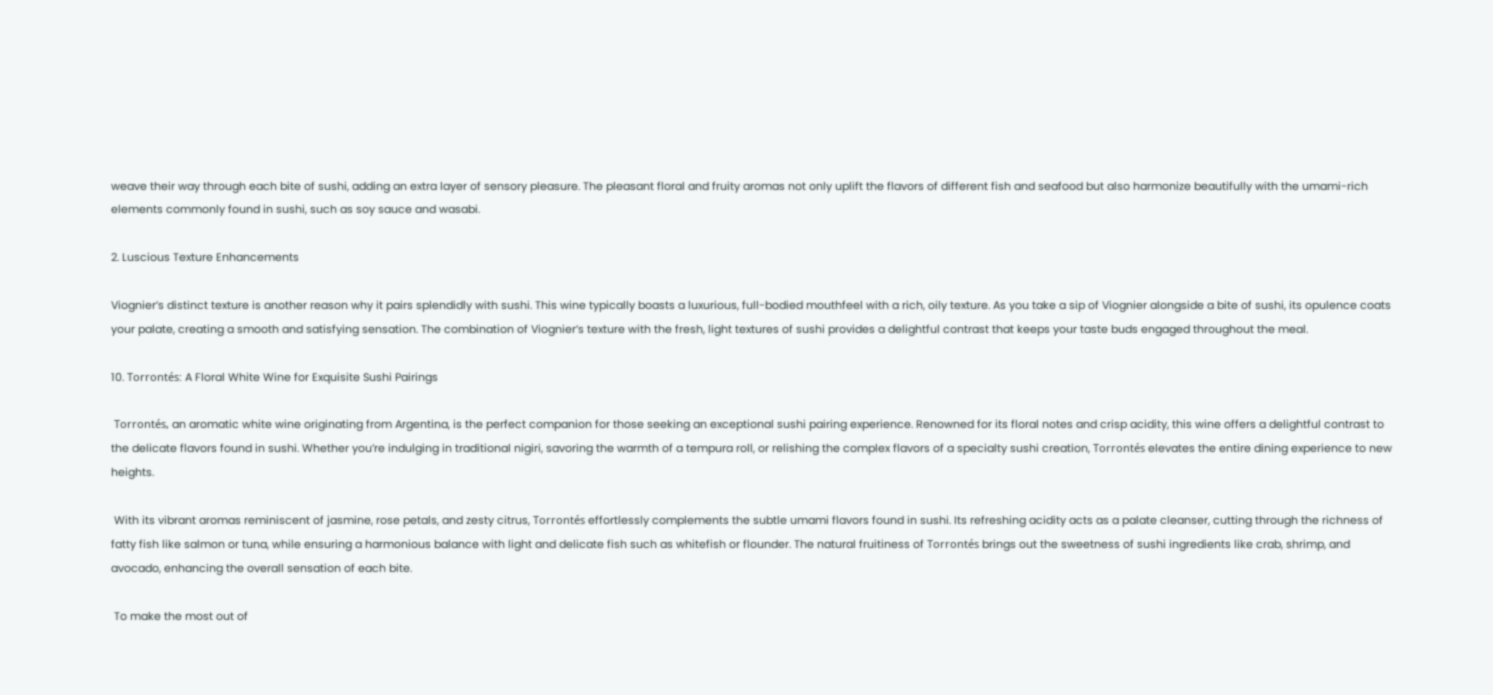weave their way through each bite of sushi, adding an extra layer of sensory pleasure. The pleasant floral and fruity aromas not only uplift the flavors of different fish and seafood but also harmonize beautifully with the umami-rich elements commonly found in sushi, such as soy sauce and wasabi.

2. Luscious Texture Enhancements

Viognier’s distinct texture is another reason why it pairs splendidly with sushi. This wine typically boasts a luxurious, full-bodied mouthfeel with a rich, oily texture. As you take a sip of Viognier alongside a bite of sushi, its opulence coats your palate, creating a smooth and satisfying sensation. The combination of Viognier’s texture with the fresh, light textures of sushi provides a delightful contrast that keeps your taste buds engaged throughout the meal.

10. Torrontés: A Floral White Wine for Exquisite Sushi Pairings

 Torrontés, an aromatic white wine originating from Argentina, is the perfect companion for those seeking an exceptional sushi pairing experience. Renowned for its floral notes and crisp acidity, this wine offers a delightful contrast to the delicate flavors found in sushi. Whether you’re indulging in traditional nigiri, savoring the warmth of a tempura roll, or relishing the complex flavors of a specialty sushi creation, Torrontés elevates the entire dining experience to new heights.

 With its vibrant aromas reminiscent of jasmine, rose petals, and zesty citrus, Torrontés effortlessly complements the subtle umami flavors found in sushi. Its refreshing acidity acts as a palate cleanser, cutting through the richness of fatty fish like salmon or tuna, while ensuring a harmonious balance with light and delicate fish such as whitefish or flounder. The natural fruitiness of Torrontés brings out the sweetness of sushi ingredients like crab, shrimp, and avocado, enhancing the overall sensation of each bite.

 To make the most out of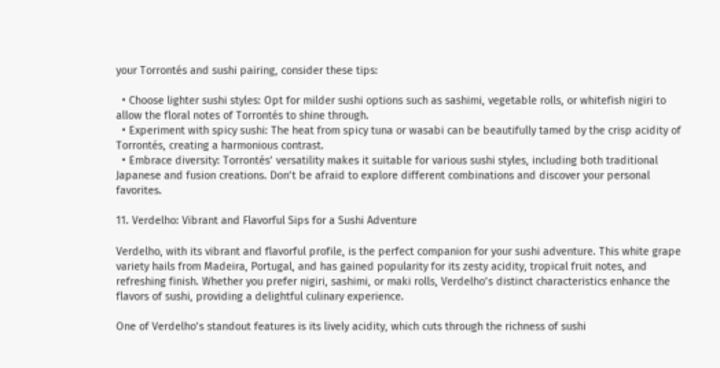your Torrontés and sushi pairing, consider these tips:

  • Choose lighter sushi styles: Opt for milder sushi options such as sashimi, vegetable rolls, or whitefish nigiri to allow the floral notes of Torrontés to shine through.
  • Experiment with spicy sushi: The heat from spicy tuna or wasabi can be beautifully tamed by the crisp acidity of Torrontés, creating a harmonious contrast.
  • Embrace diversity: Torrontés’ versatility makes it suitable for various sushi styles, including both traditional Japanese and fusion creations. Don’t be afraid to explore different combinations and discover your personal favorites.

11. Verdelho: Vibrant and Flavorful Sips for a Sushi Adventure

Verdelho, with its vibrant and flavorful profile, is the perfect companion for your sushi adventure. This white grape variety hails from Madeira, Portugal, and has gained popularity for its zesty acidity, tropical fruit notes, and refreshing finish. Whether you prefer nigiri, sashimi, or maki rolls, Verdelho’s distinct characteristics enhance the flavors of sushi, providing a delightful culinary experience.

One of Verdelho’s standout features is its lively acidity, which cuts through the richness of sushi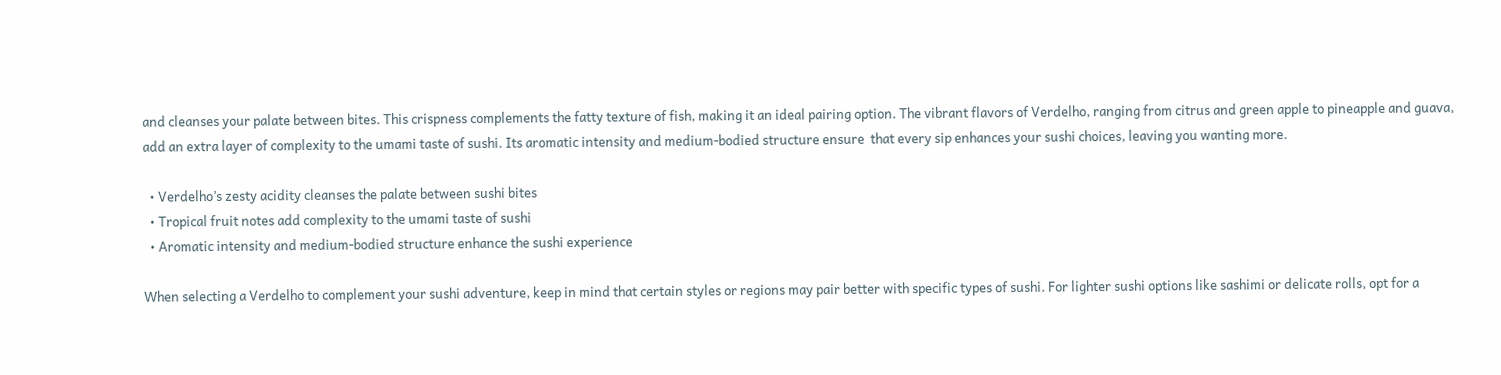and cleanses your palate between bites. This crispness complements the fatty texture of fish, making it an ideal pairing option. The vibrant flavors of Verdelho, ranging from citrus and green apple to pineapple and guava, add an extra layer of complexity to the umami taste of sushi. Its aromatic intensity and medium-bodied structure ensure  that every sip enhances your sushi choices, leaving you wanting more.

  • Verdelho’s zesty acidity cleanses the palate between sushi bites
  • Tropical fruit notes add complexity to the umami taste of sushi
  • Aromatic intensity and medium-bodied structure enhance the sushi experience

When selecting a Verdelho to complement your sushi adventure, keep in mind that certain styles or regions may pair better with specific types of sushi. For lighter sushi options like sashimi or delicate rolls, opt for a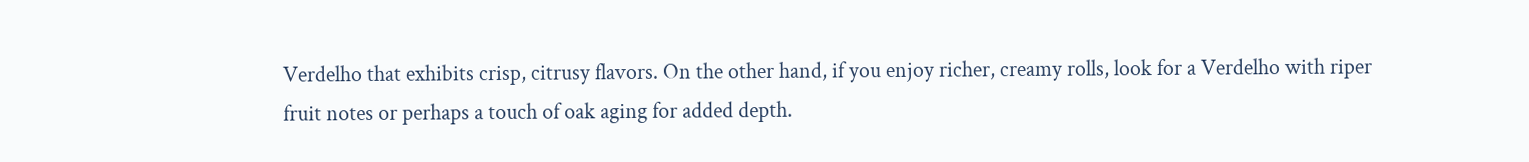Verdelho that exhibits crisp, citrusy flavors. On the other hand, if you enjoy richer, creamy rolls, look for a Verdelho with riper fruit notes or perhaps a touch of oak aging for added depth.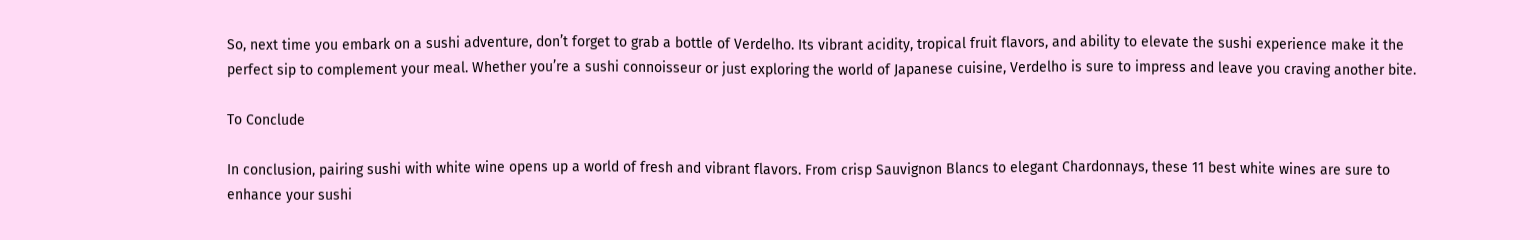So, next time you embark on a sushi adventure, don’t forget to grab a bottle of Verdelho. Its vibrant acidity, tropical fruit flavors, and ability to elevate the sushi experience make it the perfect sip to complement your meal. Whether you’re a sushi connoisseur or just exploring the world of Japanese cuisine, Verdelho is sure to impress and leave you craving another bite.

To Conclude

In conclusion, pairing sushi with white wine opens up a world of fresh and vibrant flavors. From crisp Sauvignon Blancs to elegant Chardonnays, these 11 best white wines are sure to enhance your sushi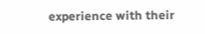experience with their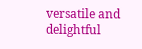versatile and delightful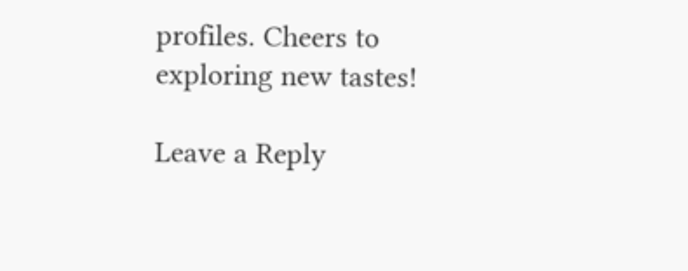profiles. Cheers to exploring new tastes!

Leave a Reply